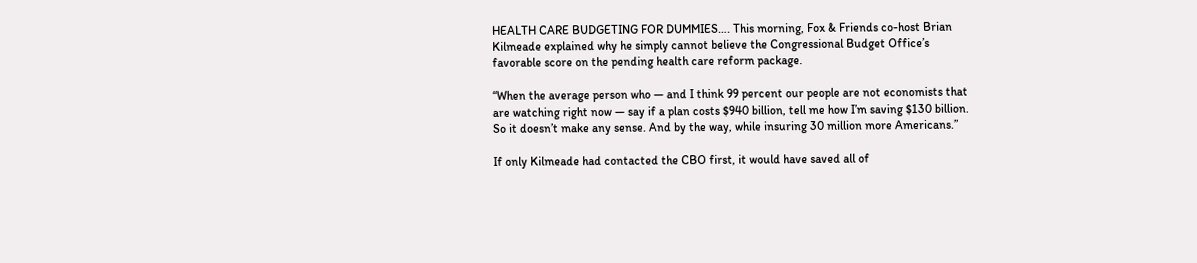HEALTH CARE BUDGETING FOR DUMMIES…. This morning, Fox & Friends co-host Brian Kilmeade explained why he simply cannot believe the Congressional Budget Office’s favorable score on the pending health care reform package.

“When the average person who — and I think 99 percent our people are not economists that are watching right now — say if a plan costs $940 billion, tell me how I’m saving $130 billion. So it doesn’t make any sense. And by the way, while insuring 30 million more Americans.”

If only Kilmeade had contacted the CBO first, it would have saved all of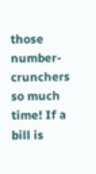those number-crunchers so much time! If a bill is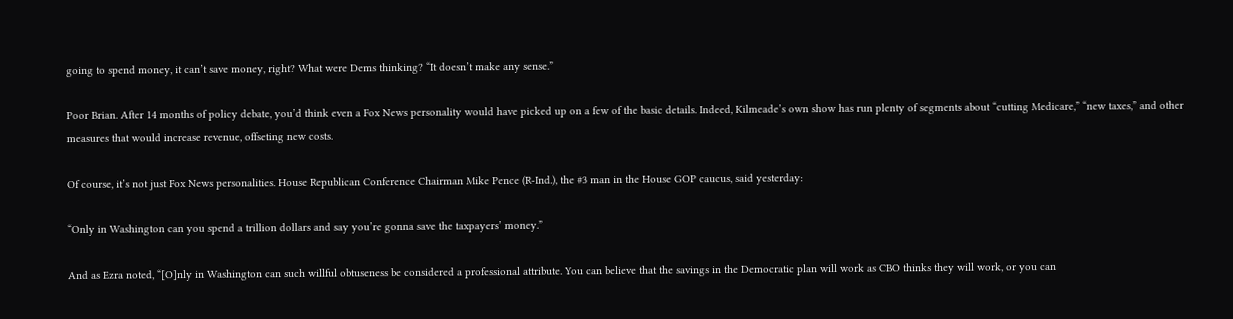going to spend money, it can’t save money, right? What were Dems thinking? “It doesn’t make any sense.”

Poor Brian. After 14 months of policy debate, you’d think even a Fox News personality would have picked up on a few of the basic details. Indeed, Kilmeade’s own show has run plenty of segments about “cutting Medicare,” “new taxes,” and other measures that would increase revenue, offseting new costs.

Of course, it’s not just Fox News personalities. House Republican Conference Chairman Mike Pence (R-Ind.), the #3 man in the House GOP caucus, said yesterday:

“Only in Washington can you spend a trillion dollars and say you’re gonna save the taxpayers’ money.”

And as Ezra noted, “[O]nly in Washington can such willful obtuseness be considered a professional attribute. You can believe that the savings in the Democratic plan will work as CBO thinks they will work, or you can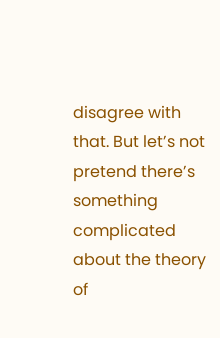disagree with that. But let’s not pretend there’s something complicated about the theory of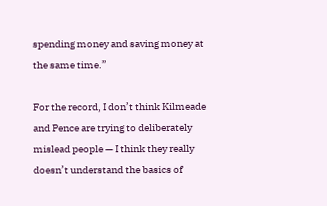spending money and saving money at the same time.”

For the record, I don’t think Kilmeade and Pence are trying to deliberately mislead people — I think they really doesn’t understand the basics of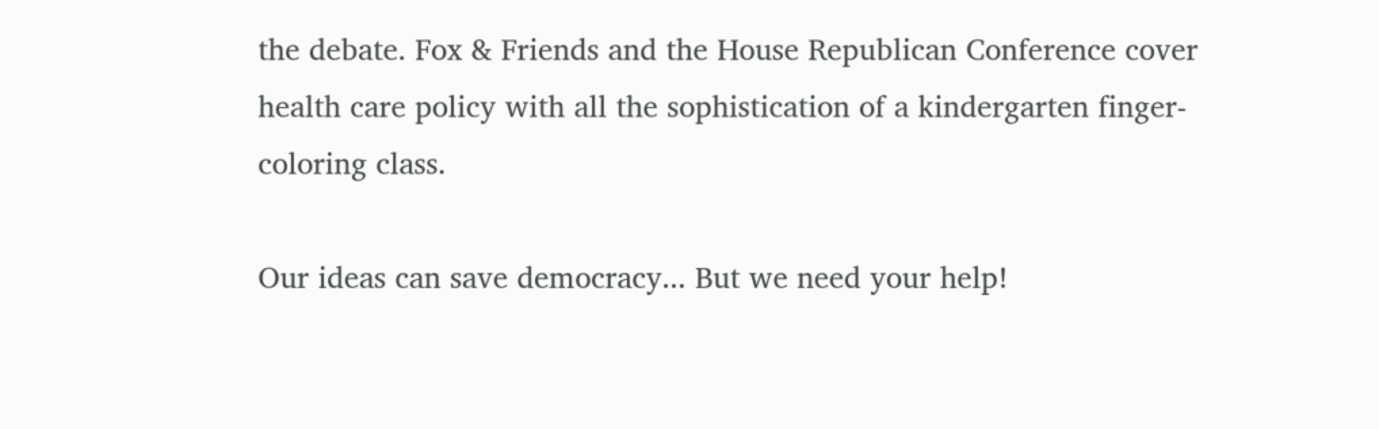the debate. Fox & Friends and the House Republican Conference cover health care policy with all the sophistication of a kindergarten finger-coloring class.

Our ideas can save democracy... But we need your help!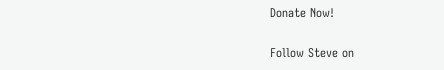Donate Now!

Follow Steve on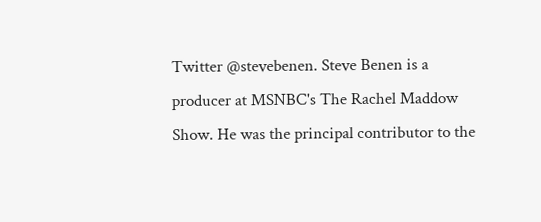Twitter @stevebenen. Steve Benen is a producer at MSNBC's The Rachel Maddow Show. He was the principal contributor to the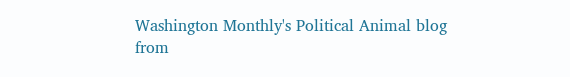Washington Monthly's Political Animal blog from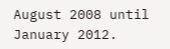August 2008 until January 2012.